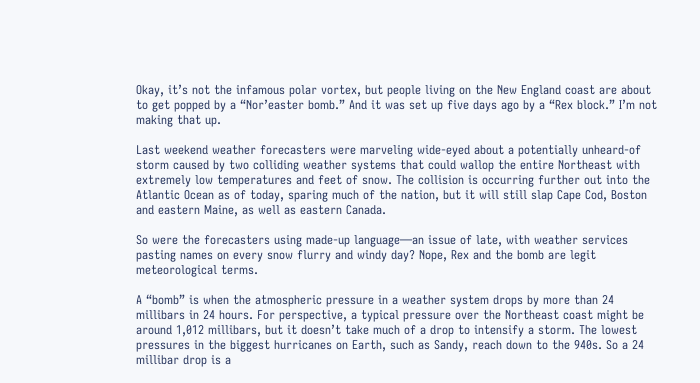Okay, it’s not the infamous polar vortex, but people living on the New England coast are about to get popped by a “Nor’easter bomb.” And it was set up five days ago by a “Rex block.” I’m not making that up.

Last weekend weather forecasters were marveling wide-eyed about a potentially unheard-of storm caused by two colliding weather systems that could wallop the entire Northeast with extremely low temperatures and feet of snow. The collision is occurring further out into the Atlantic Ocean as of today, sparing much of the nation, but it will still slap Cape Cod, Boston and eastern Maine, as well as eastern Canada.

So were the forecasters using made-up language—an issue of late, with weather services pasting names on every snow flurry and windy day? Nope, Rex and the bomb are legit meteorological terms.

A “bomb” is when the atmospheric pressure in a weather system drops by more than 24 millibars in 24 hours. For perspective, a typical pressure over the Northeast coast might be around 1,012 millibars, but it doesn’t take much of a drop to intensify a storm. The lowest pressures in the biggest hurricanes on Earth, such as Sandy, reach down to the 940s. So a 24 millibar drop is a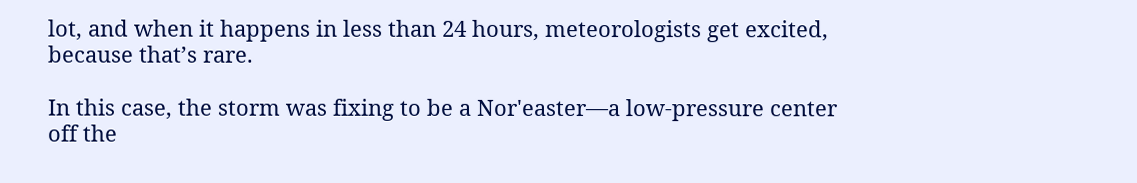lot, and when it happens in less than 24 hours, meteorologists get excited, because that’s rare.

In this case, the storm was fixing to be a Nor'easter—a low-pressure center off the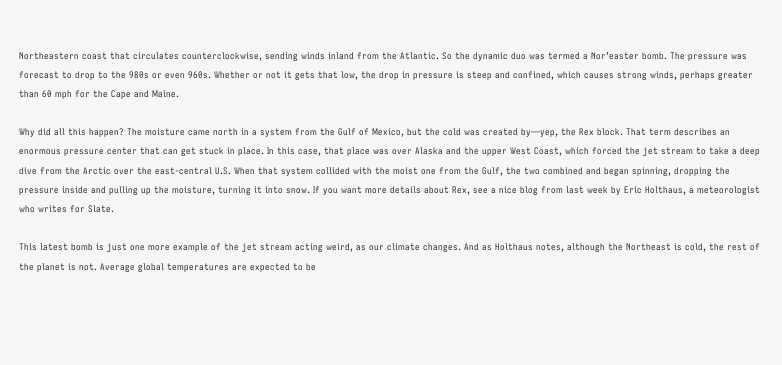Northeastern coast that circulates counterclockwise, sending winds inland from the Atlantic. So the dynamic duo was termed a Nor’easter bomb. The pressure was forecast to drop to the 980s or even 960s. Whether or not it gets that low, the drop in pressure is steep and confined, which causes strong winds, perhaps greater than 60 mph for the Cape and Maine.

Why did all this happen? The moisture came north in a system from the Gulf of Mexico, but the cold was created by—yep, the Rex block. That term describes an enormous pressure center that can get stuck in place. In this case, that place was over Alaska and the upper West Coast, which forced the jet stream to take a deep dive from the Arctic over the east-central U.S. When that system collided with the moist one from the Gulf, the two combined and began spinning, dropping the pressure inside and pulling up the moisture, turning it into snow. If you want more details about Rex, see a nice blog from last week by Eric Holthaus, a meteorologist who writes for Slate.

This latest bomb is just one more example of the jet stream acting weird, as our climate changes. And as Holthaus notes, although the Northeast is cold, the rest of the planet is not. Average global temperatures are expected to be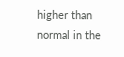higher than normal in the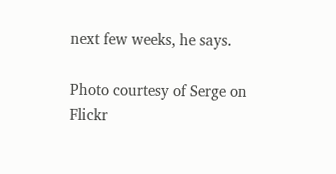next few weeks, he says.

Photo courtesy of Serge on Flickr